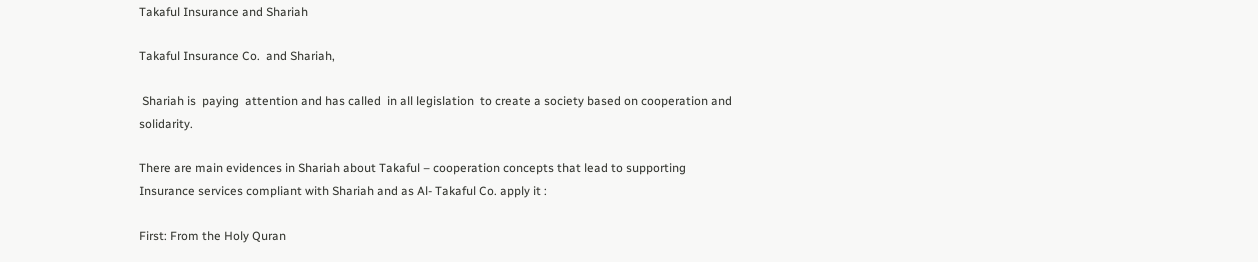Takaful Insurance and Shariah

Takaful Insurance Co.  and Shariah,

 Shariah is  paying  attention and has called  in all legislation  to create a society based on cooperation and solidarity.

There are main evidences in Shariah about Takaful – cooperation concepts that lead to supporting  Insurance services compliant with Shariah and as Al- Takaful Co. apply it :

First: From the Holy Quran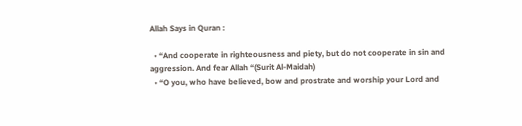Allah Says in Quran :

  • “And cooperate in righteousness and piety, but do not cooperate in sin and aggression. And fear Allah “(Surit Al-Maidah)
  • “O you, who have believed, bow and prostrate and worship your Lord and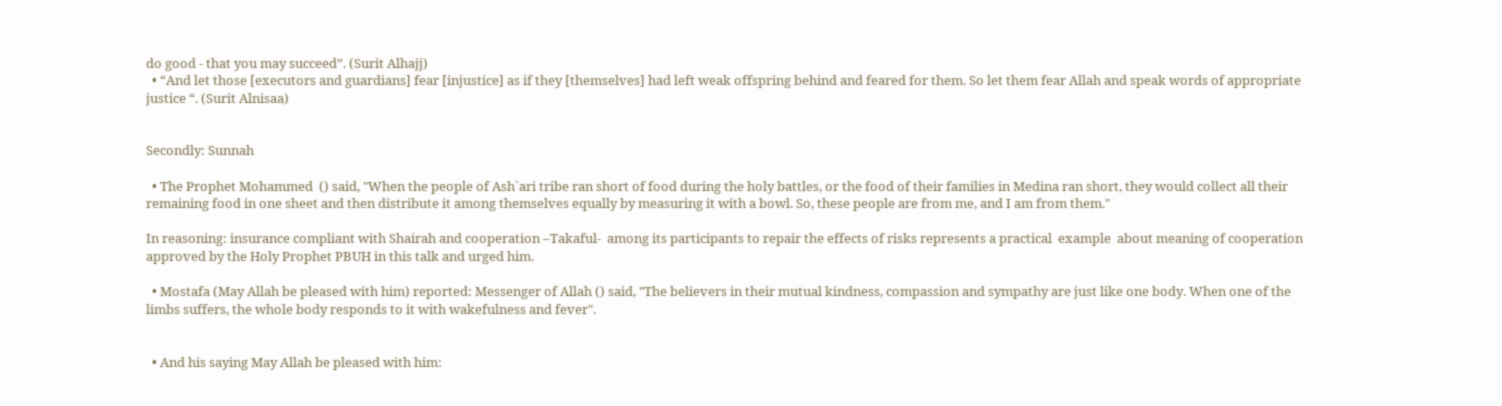do good - that you may succeed”. (Surit Alhajj)
  • “And let those [executors and guardians] fear [injustice] as if they [themselves] had left weak offspring behind and feared for them. So let them fear Allah and speak words of appropriate justice “. (Surit Alnisaa)


Secondly: Sunnah

  • The Prophet Mohammed  () said, "When the people of Ash`ari tribe ran short of food during the holy battles, or the food of their families in Medina ran short, they would collect all their remaining food in one sheet and then distribute it among themselves equally by measuring it with a bowl. So, these people are from me, and I am from them."

In reasoning: insurance compliant with Shairah and cooperation –Takaful-  among its participants to repair the effects of risks represents a practical  example  about meaning of cooperation approved by the Holy Prophet PBUH in this talk and urged him.

  • Mostafa (May Allah be pleased with him) reported: Messenger of Allah () said, "The believers in their mutual kindness, compassion and sympathy are just like one body. When one of the limbs suffers, the whole body responds to it with wakefulness and fever".


  • And his saying May Allah be pleased with him: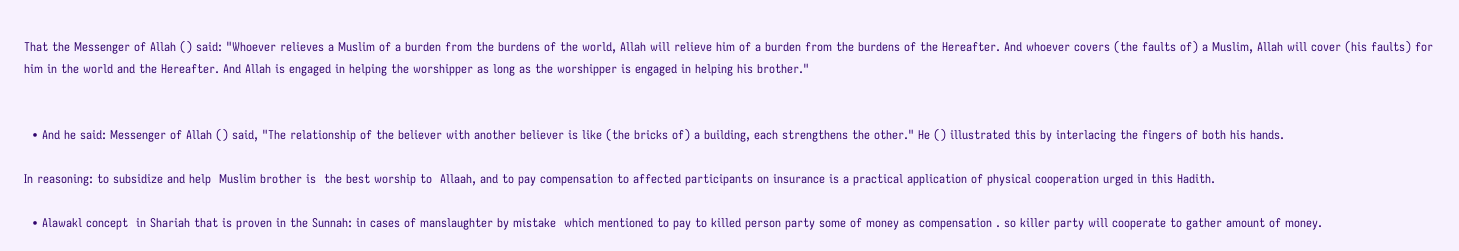That the Messenger of Allah () said: "Whoever relieves a Muslim of a burden from the burdens of the world, Allah will relieve him of a burden from the burdens of the Hereafter. And whoever covers (the faults of) a Muslim, Allah will cover (his faults) for him in the world and the Hereafter. And Allah is engaged in helping the worshipper as long as the worshipper is engaged in helping his brother."


  • And he said: Messenger of Allah () said, "The relationship of the believer with another believer is like (the bricks of) a building, each strengthens the other." He () illustrated this by interlacing the fingers of both his hands.

In reasoning: to subsidize and help  Muslim brother is  the best worship to  Allaah, and to pay compensation to affected participants on insurance is a practical application of physical cooperation urged in this Hadith.

  • Alawakl concept  in Shariah that is proven in the Sunnah: in cases of manslaughter by mistake  which mentioned to pay to killed person party some of money as compensation . so killer party will cooperate to gather amount of money.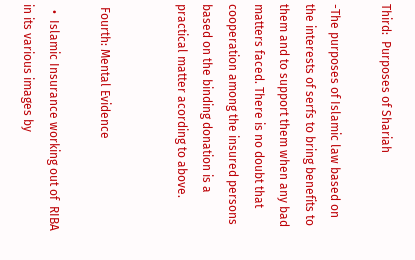Third:  Purposes of Shariah

-The purposes of Islamic law based on the interests of serfs to bring benefits to them and to support them when any bad matters faced. There is no doubt that cooperation among the insured persons based on the binding donation is a practical matter acording to above.


 Fourth: Mental Evidence

  •  Islamic Insurance working out of  RIBA in its various images by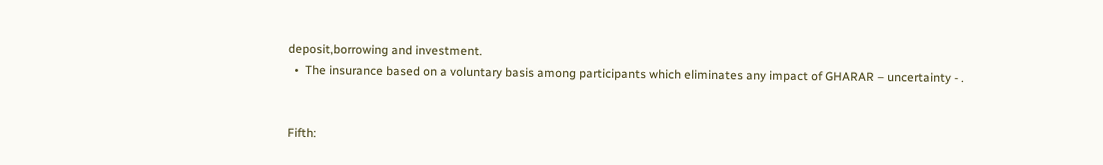deposit,borrowing and investment.
  •  The insurance based on a voluntary basis among participants which eliminates any impact of GHARAR – uncertainty - .


Fifth: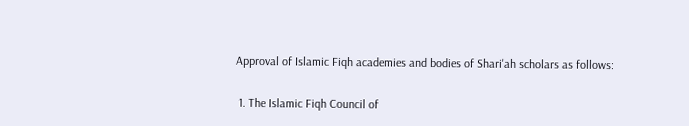Approval of Islamic Fiqh academies and bodies of Shari'ah scholars as follows:

 1. The Islamic Fiqh Council of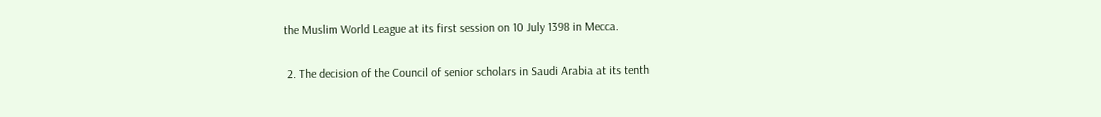the Muslim World League at its first session on 10 July 1398 in Mecca.

 2. The decision of the Council of senior scholars in Saudi Arabia at its tenth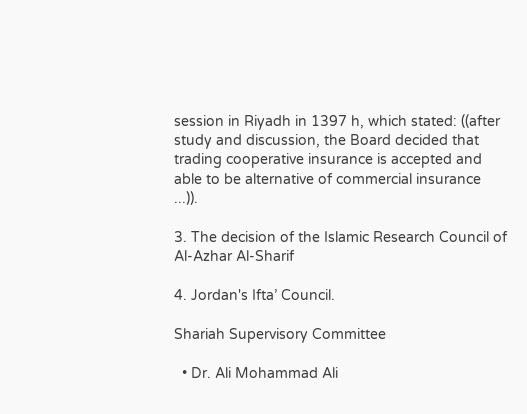session in Riyadh in 1397 h, which stated: ((after study and discussion, the Board decided that  trading cooperative insurance is accepted and able to be alternative of commercial insurance ...)).

3. The decision of the Islamic Research Council of Al-Azhar Al-Sharif

4. Jordan's Ifta’ Council.

Shariah Supervisory Committee

  • Dr. Ali Mohammad Ali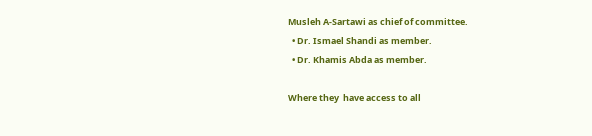Musleh A-Sartawi as chief of committee.
  • Dr. Ismael Shandi as member.
  • Dr. Khamis Abda as member.

Where they  have access to all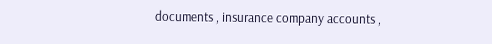documents , insurance company accounts ,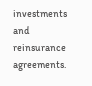investments and reinsurance agreements.